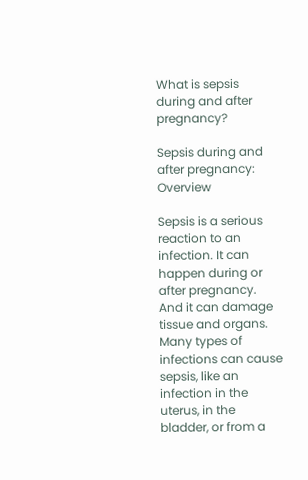What is sepsis during and after pregnancy?

Sepsis during and after pregnancy: Overview

Sepsis is a serious reaction to an infection. It can happen during or after pregnancy. And it can damage tissue and organs. Many types of infections can cause sepsis, like an infection in the uterus, in the bladder, or from a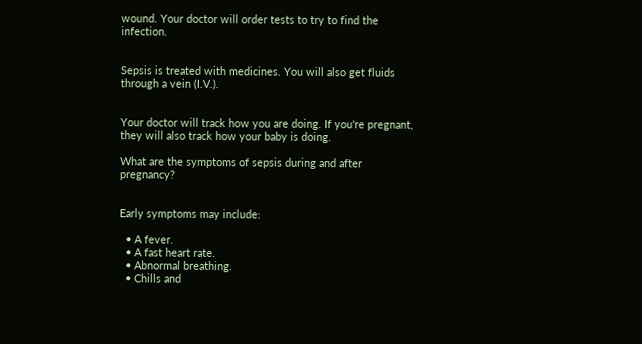wound. Your doctor will order tests to try to find the infection.


Sepsis is treated with medicines. You will also get fluids through a vein (I.V.).


Your doctor will track how you are doing. If you're pregnant, they will also track how your baby is doing.

What are the symptoms of sepsis during and after pregnancy?


Early symptoms may include:

  • A fever.
  • A fast heart rate.
  • Abnormal breathing.
  • Chills and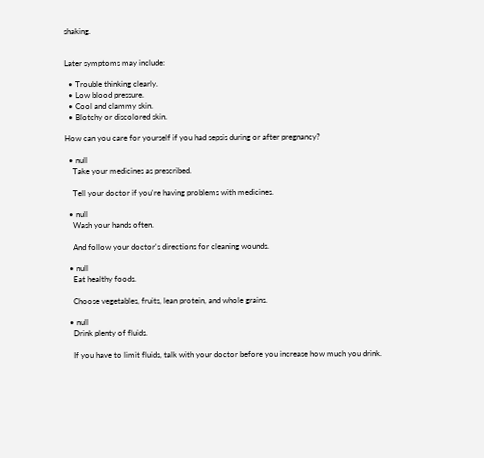shaking.


Later symptoms may include:

  • Trouble thinking clearly.
  • Low blood pressure.
  • Cool and clammy skin.
  • Blotchy or discolored skin.

How can you care for yourself if you had sepsis during or after pregnancy?

  • null
    Take your medicines as prescribed.

    Tell your doctor if you're having problems with medicines.

  • null
    Wash your hands often.

    And follow your doctor's directions for cleaning wounds.

  • null
    Eat healthy foods.

    Choose vegetables, fruits, lean protein, and whole grains.

  • null
    Drink plenty of fluids.

    If you have to limit fluids, talk with your doctor before you increase how much you drink.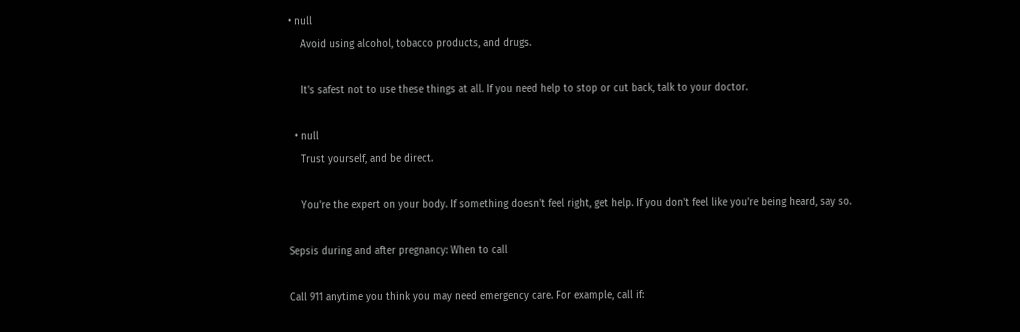• null
    Avoid using alcohol, tobacco products, and drugs.

    It's safest not to use these things at all. If you need help to stop or cut back, talk to your doctor.

  • null
    Trust yourself, and be direct.

    You're the expert on your body. If something doesn't feel right, get help. If you don't feel like you're being heard, say so.

Sepsis during and after pregnancy: When to call

Call 911 anytime you think you may need emergency care. For example, call if: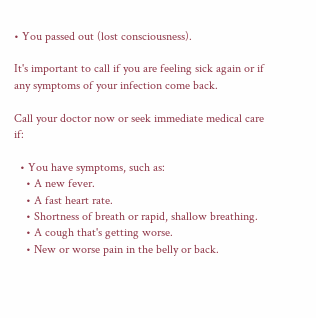• You passed out (lost consciousness).

It's important to call if you are feeling sick again or if any symptoms of your infection come back.

Call your doctor now or seek immediate medical care if:

  • You have symptoms, such as:
    • A new fever.
    • A fast heart rate.
    • Shortness of breath or rapid, shallow breathing.
    • A cough that's getting worse.
    • New or worse pain in the belly or back.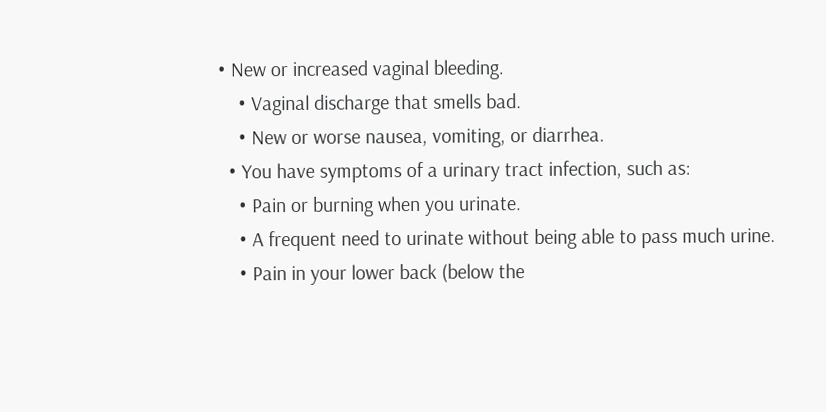• New or increased vaginal bleeding.
    • Vaginal discharge that smells bad.
    • New or worse nausea, vomiting, or diarrhea.
  • You have symptoms of a urinary tract infection, such as:
    • Pain or burning when you urinate.
    • A frequent need to urinate without being able to pass much urine.
    • Pain in your lower back (below the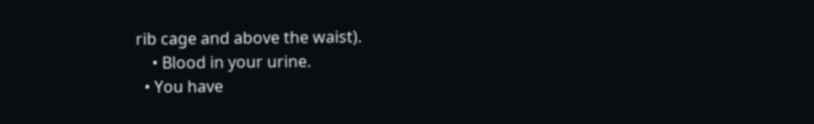rib cage and above the waist).
    • Blood in your urine.
  • You have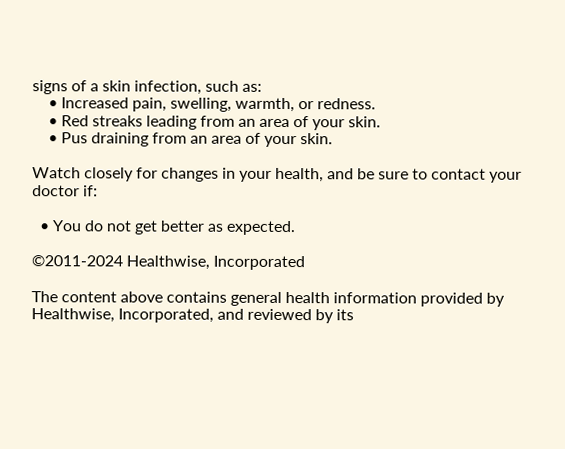signs of a skin infection, such as:
    • Increased pain, swelling, warmth, or redness.
    • Red streaks leading from an area of your skin.
    • Pus draining from an area of your skin.

Watch closely for changes in your health, and be sure to contact your doctor if:

  • You do not get better as expected.

©2011-2024 Healthwise, Incorporated

The content above contains general health information provided by Healthwise, Incorporated, and reviewed by its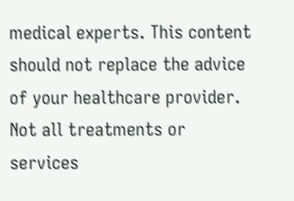medical experts. This content should not replace the advice of your healthcare provider. Not all treatments or services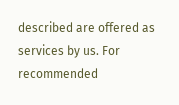described are offered as services by us. For recommended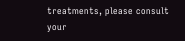treatments, please consult your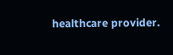healthcare provider.